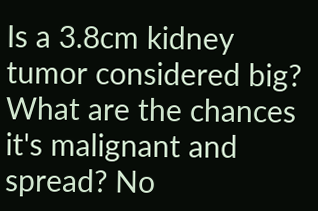Is a 3.8cm kidney tumor considered big? What are the chances it's malignant and spread? No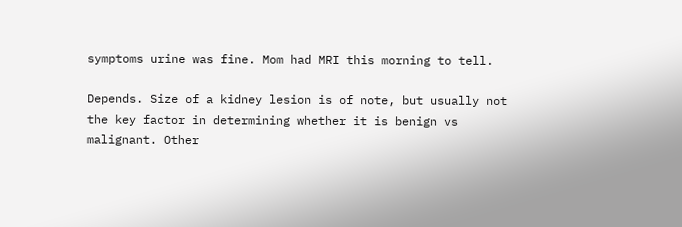symptoms urine was fine. Mom had MRI this morning to tell.

Depends. Size of a kidney lesion is of note, but usually not the key factor in determining whether it is benign vs malignant. Other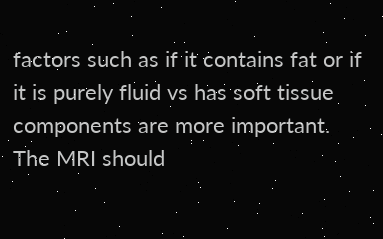factors such as if it contains fat or if it is purely fluid vs has soft tissue components are more important. The MRI should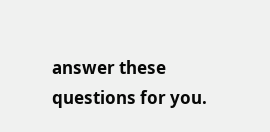answer these questions for you.